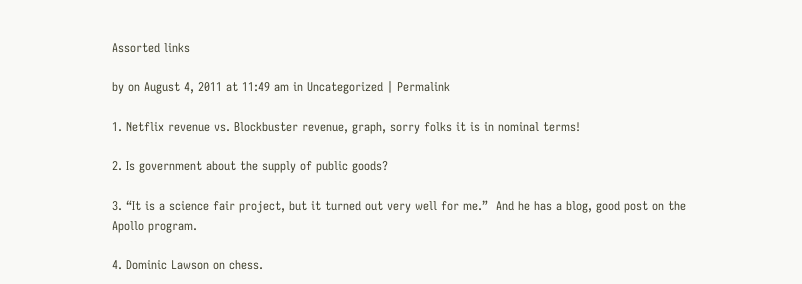Assorted links

by on August 4, 2011 at 11:49 am in Uncategorized | Permalink

1. Netflix revenue vs. Blockbuster revenue, graph, sorry folks it is in nominal terms!

2. Is government about the supply of public goods?

3. “It is a science fair project, but it turned out very well for me.”  And he has a blog, good post on the Apollo program.

4. Dominic Lawson on chess.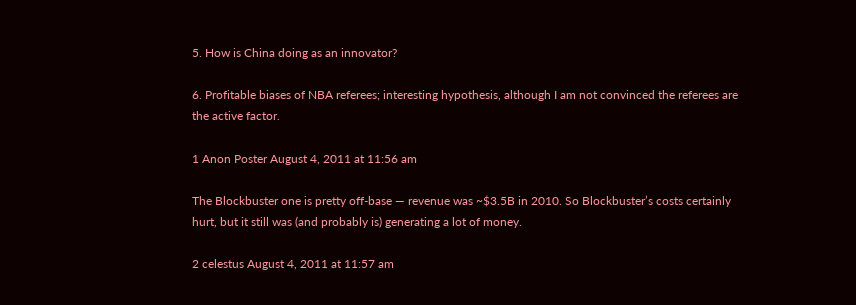5. How is China doing as an innovator?

6. Profitable biases of NBA referees; interesting hypothesis, although I am not convinced the referees are the active factor.

1 Anon Poster August 4, 2011 at 11:56 am

The Blockbuster one is pretty off-base — revenue was ~$3.5B in 2010. So Blockbuster’s costs certainly hurt, but it still was (and probably is) generating a lot of money.

2 celestus August 4, 2011 at 11:57 am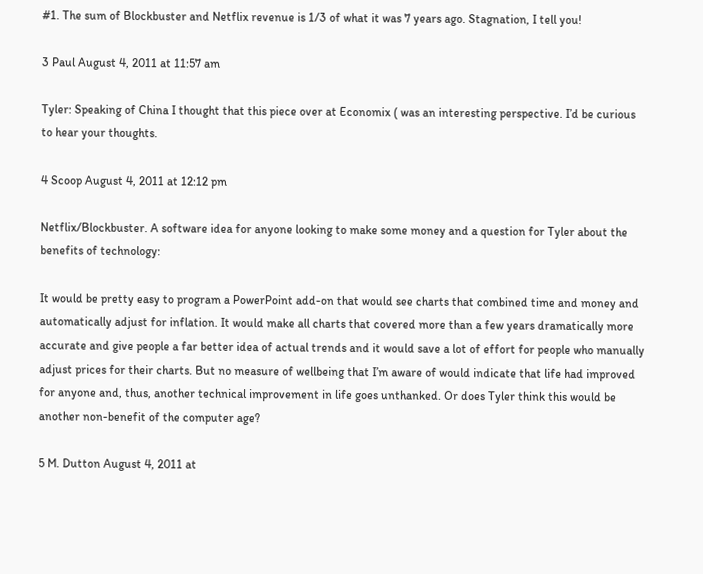#1. The sum of Blockbuster and Netflix revenue is 1/3 of what it was 7 years ago. Stagnation, I tell you!

3 Paul August 4, 2011 at 11:57 am

Tyler: Speaking of China I thought that this piece over at Economix ( was an interesting perspective. I’d be curious to hear your thoughts.

4 Scoop August 4, 2011 at 12:12 pm

Netflix/Blockbuster. A software idea for anyone looking to make some money and a question for Tyler about the benefits of technology:

It would be pretty easy to program a PowerPoint add-on that would see charts that combined time and money and automatically adjust for inflation. It would make all charts that covered more than a few years dramatically more accurate and give people a far better idea of actual trends and it would save a lot of effort for people who manually adjust prices for their charts. But no measure of wellbeing that I’m aware of would indicate that life had improved for anyone and, thus, another technical improvement in life goes unthanked. Or does Tyler think this would be another non-benefit of the computer age?

5 M. Dutton August 4, 2011 at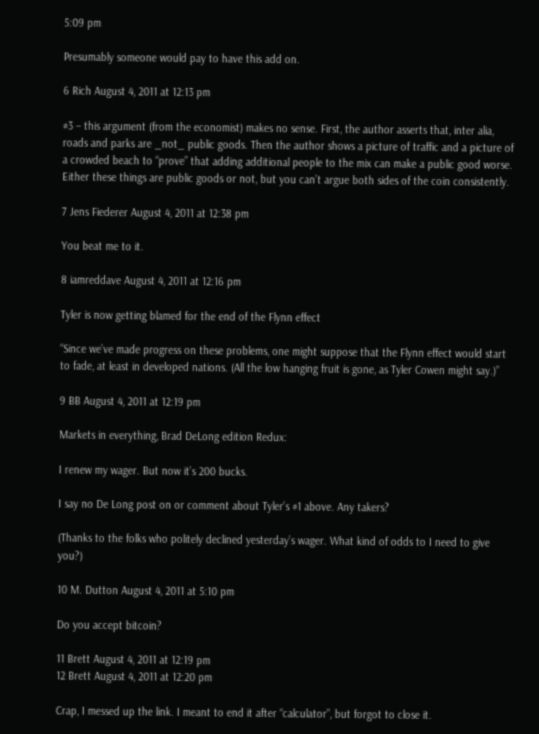5:09 pm

Presumably someone would pay to have this add on.

6 Rich August 4, 2011 at 12:13 pm

#3 – this argument (from the economist) makes no sense. First, the author asserts that, inter alia, roads and parks are _not_ public goods. Then the author shows a picture of traffic and a picture of a crowded beach to “prove” that adding additional people to the mix can make a public good worse. Either these things are public goods or not, but you can’t argue both sides of the coin consistently.

7 Jens Fiederer August 4, 2011 at 12:38 pm

You beat me to it.

8 iamreddave August 4, 2011 at 12:16 pm

Tyler is now getting blamed for the end of the Flynn effect

“Since we’ve made progress on these problems, one might suppose that the Flynn effect would start to fade, at least in developed nations. (All the low hanging fruit is gone, as Tyler Cowen might say.)”

9 BB August 4, 2011 at 12:19 pm

Markets in everything, Brad DeLong edition Redux:

I renew my wager. But now it’s 200 bucks.

I say no De Long post on or comment about Tyler’s #1 above. Any takers?

(Thanks to the folks who politely declined yesterday’s wager. What kind of odds to I need to give you?)

10 M. Dutton August 4, 2011 at 5:10 pm

Do you accept bitcoin?

11 Brett August 4, 2011 at 12:19 pm
12 Brett August 4, 2011 at 12:20 pm

Crap, I messed up the link. I meant to end it after “calculator”, but forgot to close it.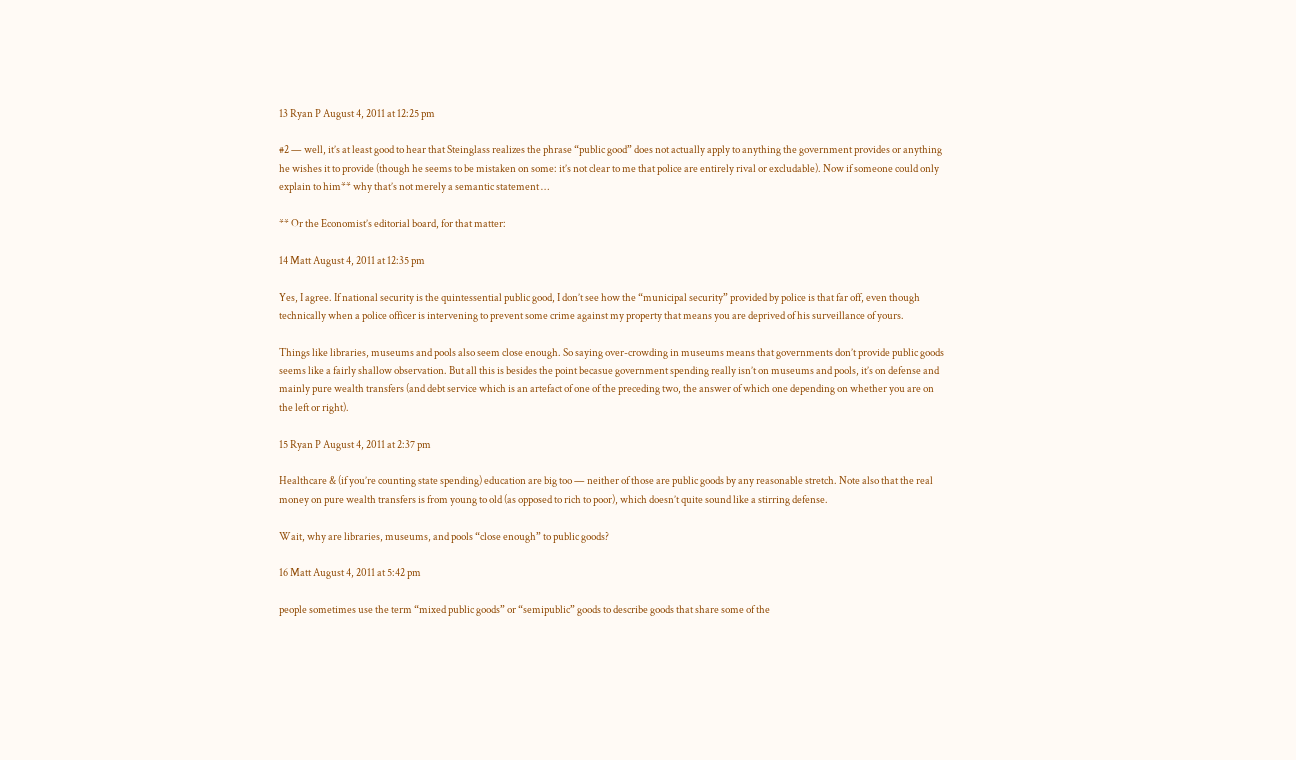13 Ryan P August 4, 2011 at 12:25 pm

#2 — well, it’s at least good to hear that Steinglass realizes the phrase “public good” does not actually apply to anything the government provides or anything he wishes it to provide (though he seems to be mistaken on some: it’s not clear to me that police are entirely rival or excludable). Now if someone could only explain to him** why that’s not merely a semantic statement …

** Or the Economist’s editorial board, for that matter:

14 Matt August 4, 2011 at 12:35 pm

Yes, I agree. If national security is the quintessential public good, I don’t see how the “municipal security” provided by police is that far off, even though technically when a police officer is intervening to prevent some crime against my property that means you are deprived of his surveillance of yours.

Things like libraries, museums and pools also seem close enough. So saying over-crowding in museums means that governments don’t provide public goods seems like a fairly shallow observation. But all this is besides the point becasue government spending really isn’t on museums and pools, it’s on defense and mainly pure wealth transfers (and debt service which is an artefact of one of the preceding two, the answer of which one depending on whether you are on the left or right).

15 Ryan P August 4, 2011 at 2:37 pm

Healthcare & (if you’re counting state spending) education are big too — neither of those are public goods by any reasonable stretch. Note also that the real money on pure wealth transfers is from young to old (as opposed to rich to poor), which doesn’t quite sound like a stirring defense.

Wait, why are libraries, museums, and pools “close enough” to public goods?

16 Matt August 4, 2011 at 5:42 pm

people sometimes use the term “mixed public goods” or “semipublic” goods to describe goods that share some of the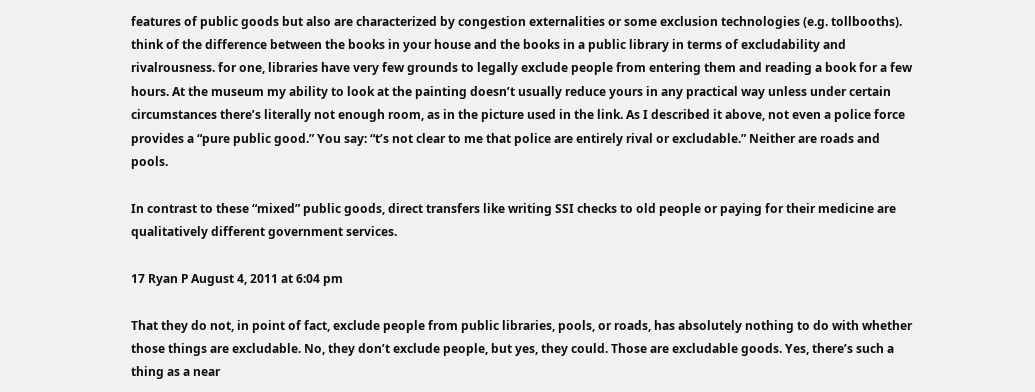features of public goods but also are characterized by congestion externalities or some exclusion technologies (e.g. tollbooths). think of the difference between the books in your house and the books in a public library in terms of excludability and rivalrousness. for one, libraries have very few grounds to legally exclude people from entering them and reading a book for a few hours. At the museum my ability to look at the painting doesn’t usually reduce yours in any practical way unless under certain circumstances there’s literally not enough room, as in the picture used in the link. As I described it above, not even a police force provides a “pure public good.” You say: “t’s not clear to me that police are entirely rival or excludable.” Neither are roads and pools.

In contrast to these “mixed” public goods, direct transfers like writing SSI checks to old people or paying for their medicine are qualitatively different government services.

17 Ryan P August 4, 2011 at 6:04 pm

That they do not, in point of fact, exclude people from public libraries, pools, or roads, has absolutely nothing to do with whether those things are excludable. No, they don’t exclude people, but yes, they could. Those are excludable goods. Yes, there’s such a thing as a near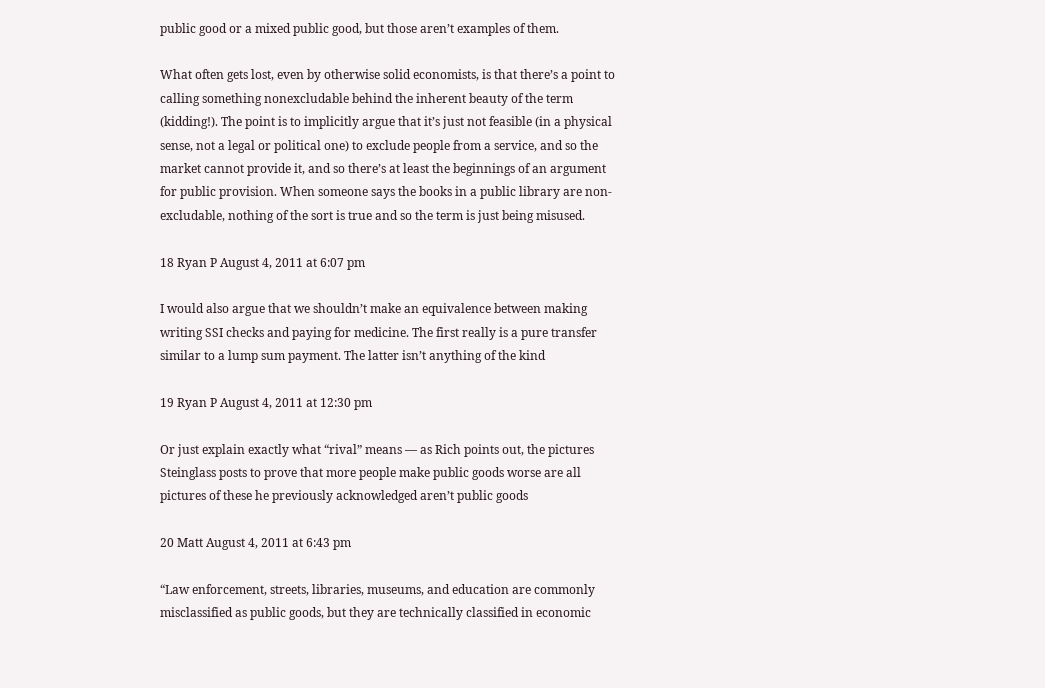public good or a mixed public good, but those aren’t examples of them.

What often gets lost, even by otherwise solid economists, is that there’s a point to calling something nonexcludable behind the inherent beauty of the term (kidding!). The point is to implicitly argue that it’s just not feasible (in a physical sense, not a legal or political one) to exclude people from a service, and so the market cannot provide it, and so there’s at least the beginnings of an argument for public provision. When someone says the books in a public library are non-excludable, nothing of the sort is true and so the term is just being misused.

18 Ryan P August 4, 2011 at 6:07 pm

I would also argue that we shouldn’t make an equivalence between making writing SSI checks and paying for medicine. The first really is a pure transfer similar to a lump sum payment. The latter isn’t anything of the kind

19 Ryan P August 4, 2011 at 12:30 pm

Or just explain exactly what “rival” means — as Rich points out, the pictures Steinglass posts to prove that more people make public goods worse are all pictures of these he previously acknowledged aren’t public goods

20 Matt August 4, 2011 at 6:43 pm

“Law enforcement, streets, libraries, museums, and education are commonly misclassified as public goods, but they are technically classified in economic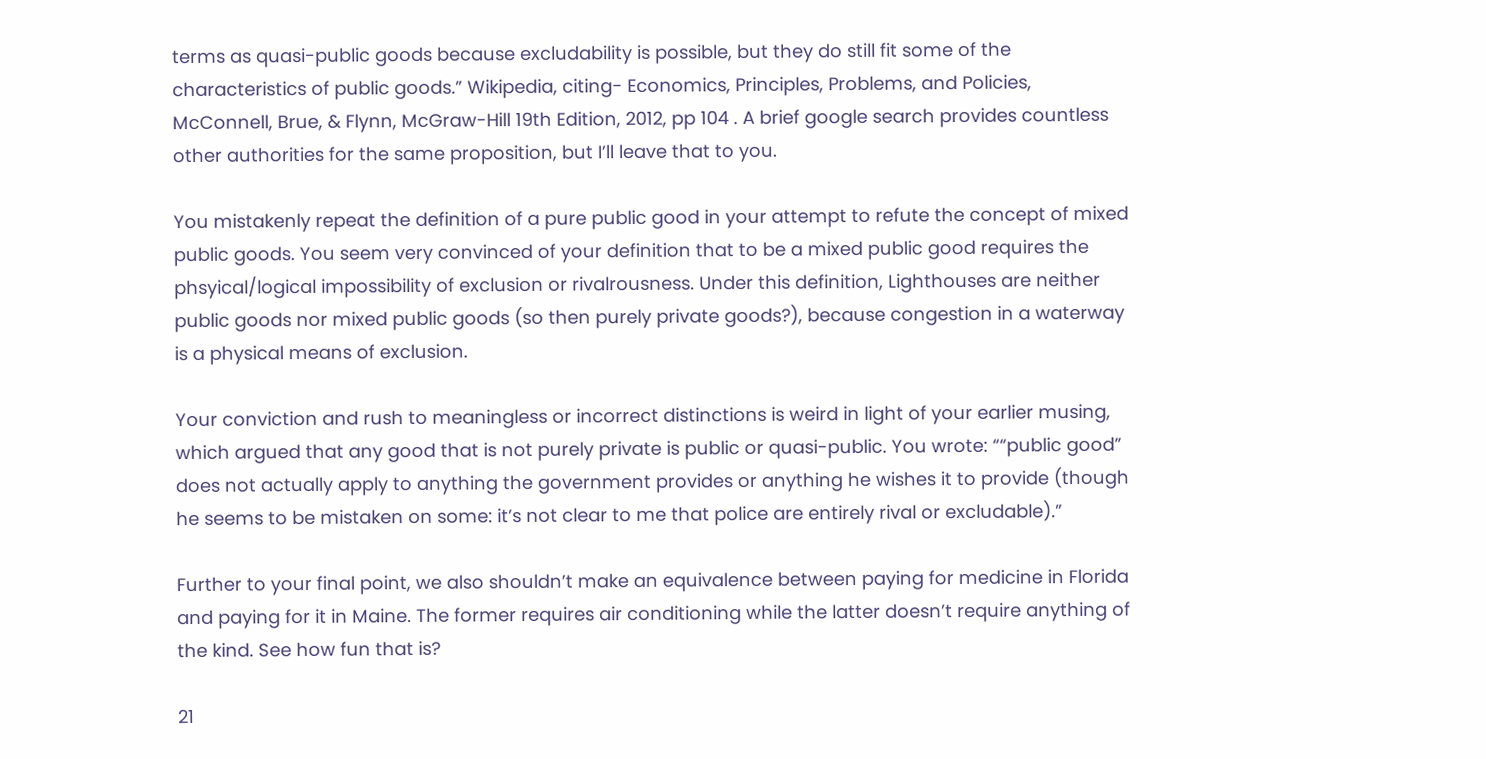terms as quasi-public goods because excludability is possible, but they do still fit some of the characteristics of public goods.” Wikipedia, citing- Economics, Principles, Problems, and Policies, McConnell, Brue, & Flynn, McGraw-Hill 19th Edition, 2012, pp 104 . A brief google search provides countless other authorities for the same proposition, but I’ll leave that to you.

You mistakenly repeat the definition of a pure public good in your attempt to refute the concept of mixed public goods. You seem very convinced of your definition that to be a mixed public good requires the phsyical/logical impossibility of exclusion or rivalrousness. Under this definition, Lighthouses are neither public goods nor mixed public goods (so then purely private goods?), because congestion in a waterway is a physical means of exclusion.

Your conviction and rush to meaningless or incorrect distinctions is weird in light of your earlier musing, which argued that any good that is not purely private is public or quasi-public. You wrote: ““public good” does not actually apply to anything the government provides or anything he wishes it to provide (though he seems to be mistaken on some: it’s not clear to me that police are entirely rival or excludable).”

Further to your final point, we also shouldn’t make an equivalence between paying for medicine in Florida and paying for it in Maine. The former requires air conditioning while the latter doesn’t require anything of the kind. See how fun that is?

21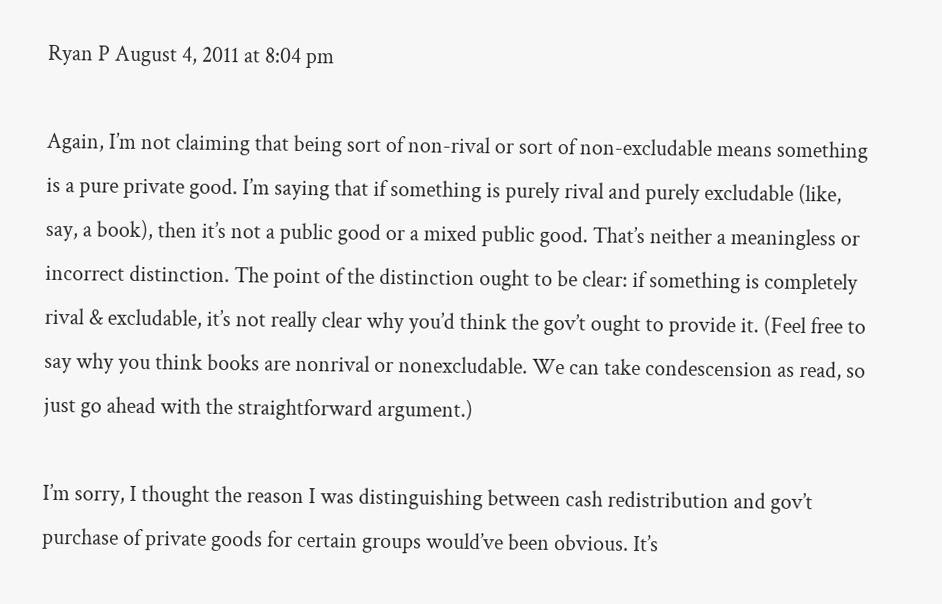Ryan P August 4, 2011 at 8:04 pm

Again, I’m not claiming that being sort of non-rival or sort of non-excludable means something is a pure private good. I’m saying that if something is purely rival and purely excludable (like, say, a book), then it’s not a public good or a mixed public good. That’s neither a meaningless or incorrect distinction. The point of the distinction ought to be clear: if something is completely rival & excludable, it’s not really clear why you’d think the gov’t ought to provide it. (Feel free to say why you think books are nonrival or nonexcludable. We can take condescension as read, so just go ahead with the straightforward argument.)

I’m sorry, I thought the reason I was distinguishing between cash redistribution and gov’t purchase of private goods for certain groups would’ve been obvious. It’s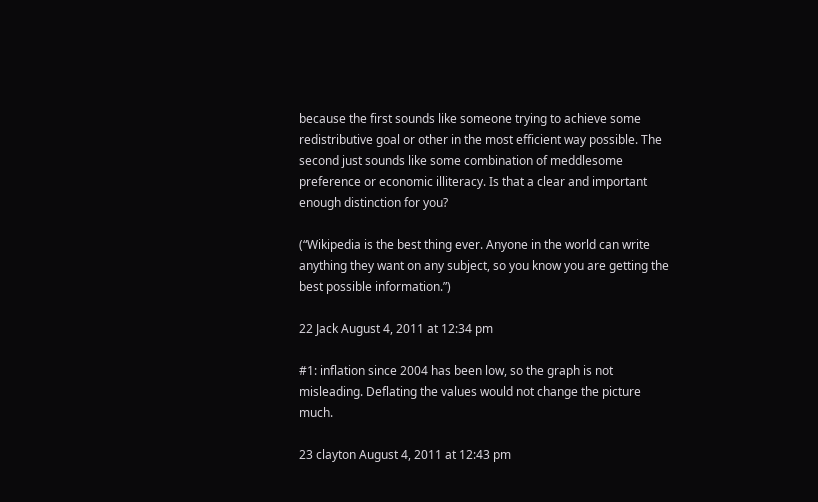because the first sounds like someone trying to achieve some redistributive goal or other in the most efficient way possible. The second just sounds like some combination of meddlesome preference or economic illiteracy. Is that a clear and important enough distinction for you?

(“Wikipedia is the best thing ever. Anyone in the world can write anything they want on any subject, so you know you are getting the best possible information.”)

22 Jack August 4, 2011 at 12:34 pm

#1: inflation since 2004 has been low, so the graph is not misleading. Deflating the values would not change the picture much.

23 clayton August 4, 2011 at 12:43 pm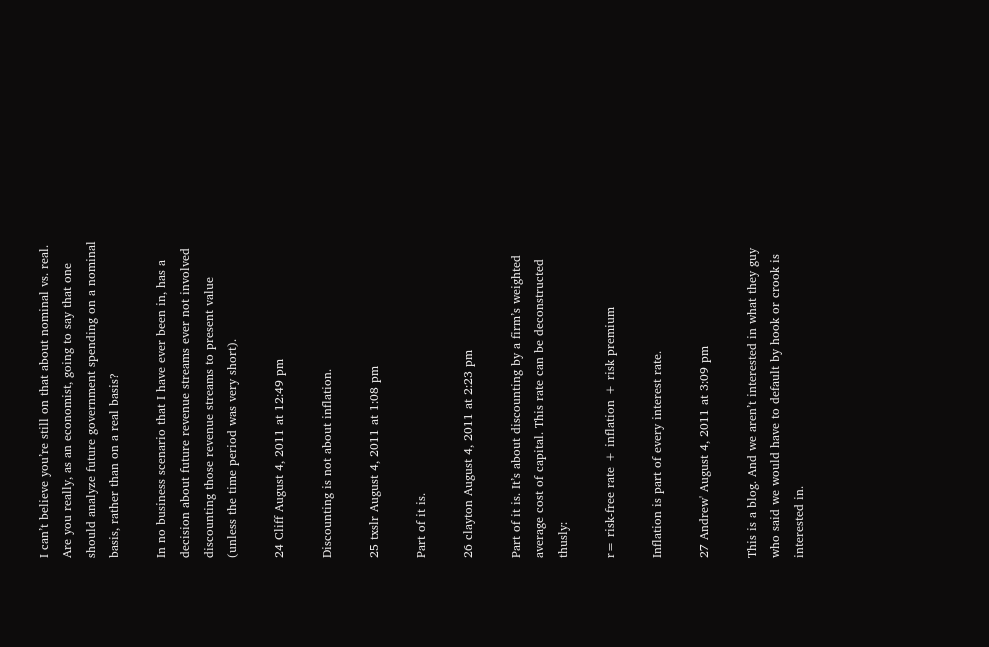I can’t believe you’re still on that about nominal vs. real. Are you really, as an economist, going to say that one should analyze future government spending on a nominal basis, rather than on a real basis?

In no business scenario that I have ever been in, has a decision about future revenue streams ever not involved discounting those revenue streams to present value (unless the time period was very short).

24 Cliff August 4, 2011 at 12:49 pm

Discounting is not about inflation.

25 txslr August 4, 2011 at 1:08 pm

Part of it is.

26 clayton August 4, 2011 at 2:23 pm

Part of it is. It’s about discounting by a firm’s weighted average cost of capital. This rate can be deconstructed thusly:

r= risk-free rate + inflation + risk premium

Inflation is part of every interest rate.

27 Andrew' August 4, 2011 at 3:09 pm

This is a blog. And we aren’t interested in what they guy who said we would have to default by hook or crook is interested in.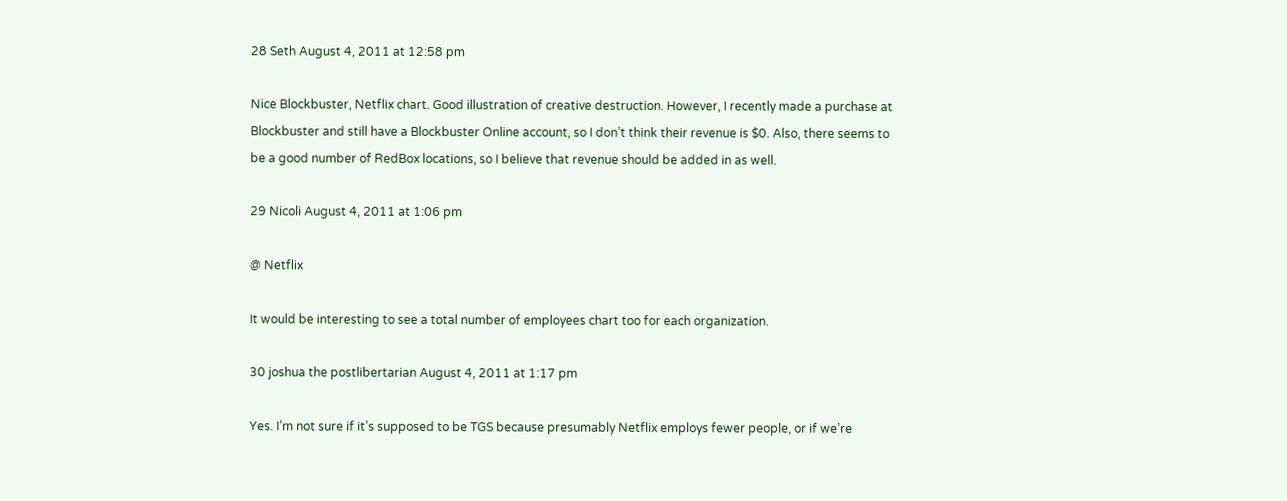28 Seth August 4, 2011 at 12:58 pm

Nice Blockbuster, Netflix chart. Good illustration of creative destruction. However, I recently made a purchase at Blockbuster and still have a Blockbuster Online account, so I don’t think their revenue is $0. Also, there seems to be a good number of RedBox locations, so I believe that revenue should be added in as well.

29 Nicoli August 4, 2011 at 1:06 pm

@ Netflix

It would be interesting to see a total number of employees chart too for each organization.

30 joshua the postlibertarian August 4, 2011 at 1:17 pm

Yes. I’m not sure if it’s supposed to be TGS because presumably Netflix employs fewer people, or if we’re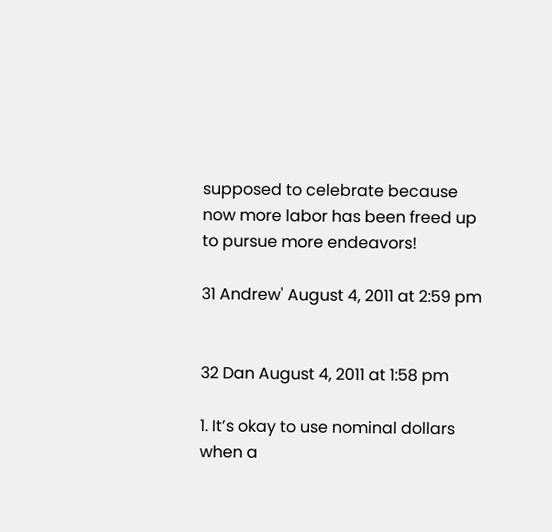supposed to celebrate because now more labor has been freed up to pursue more endeavors!

31 Andrew' August 4, 2011 at 2:59 pm


32 Dan August 4, 2011 at 1:58 pm

1. It’s okay to use nominal dollars when a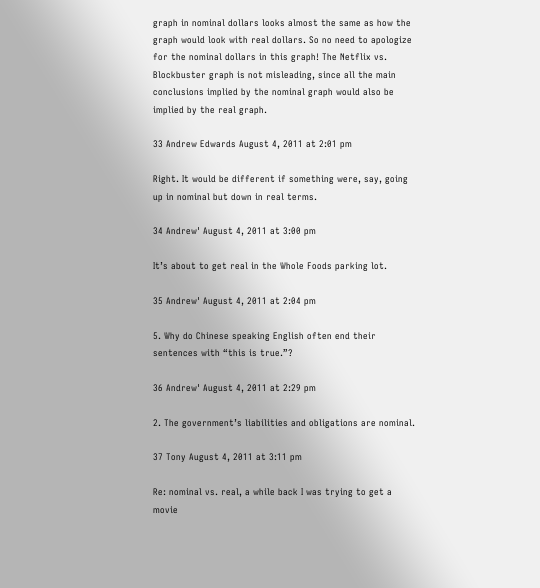graph in nominal dollars looks almost the same as how the graph would look with real dollars. So no need to apologize for the nominal dollars in this graph! The Netflix vs. Blockbuster graph is not misleading, since all the main conclusions implied by the nominal graph would also be implied by the real graph.

33 Andrew Edwards August 4, 2011 at 2:01 pm

Right. It would be different if something were, say, going up in nominal but down in real terms.

34 Andrew' August 4, 2011 at 3:00 pm

It’s about to get real in the Whole Foods parking lot.

35 Andrew' August 4, 2011 at 2:04 pm

5. Why do Chinese speaking English often end their sentences with “this is true.”?

36 Andrew' August 4, 2011 at 2:29 pm

2. The government’s liabilities and obligations are nominal.

37 Tony August 4, 2011 at 3:11 pm

Re: nominal vs. real, a while back I was trying to get a movie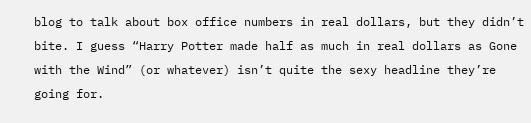blog to talk about box office numbers in real dollars, but they didn’t bite. I guess “Harry Potter made half as much in real dollars as Gone with the Wind” (or whatever) isn’t quite the sexy headline they’re going for.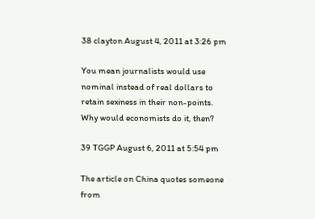38 clayton August 4, 2011 at 3:26 pm

You mean journalists would use nominal instead of real dollars to retain sexiness in their non-points. Why would economists do it, then?

39 TGGP August 6, 2011 at 5:54 pm

The article on China quotes someone from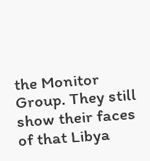the Monitor Group. They still show their faces of that Libya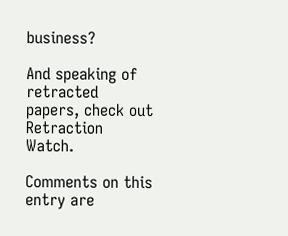business?

And speaking of retracted papers, check out Retraction Watch.

Comments on this entry are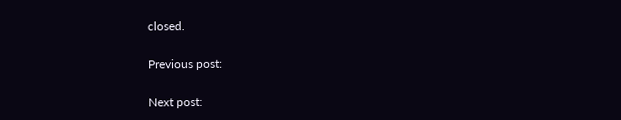closed.

Previous post:

Next post: